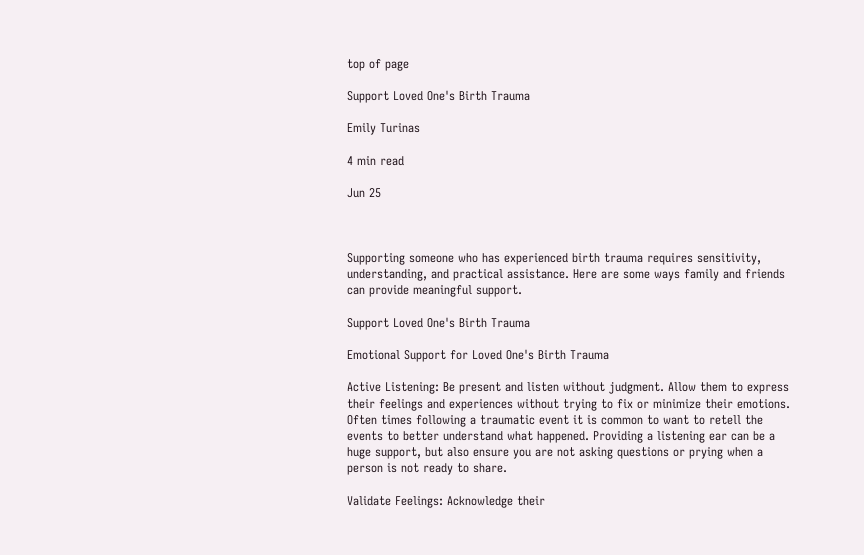top of page

Support Loved One's Birth Trauma

Emily Turinas

4 min read

Jun 25



Supporting someone who has experienced birth trauma requires sensitivity, understanding, and practical assistance. Here are some ways family and friends can provide meaningful support.

Support Loved One's Birth Trauma

Emotional Support for Loved One's Birth Trauma

Active Listening: Be present and listen without judgment. Allow them to express their feelings and experiences without trying to fix or minimize their emotions. Often times following a traumatic event it is common to want to retell the events to better understand what happened. Providing a listening ear can be a huge support, but also ensure you are not asking questions or prying when a person is not ready to share.

Validate Feelings: Acknowledge their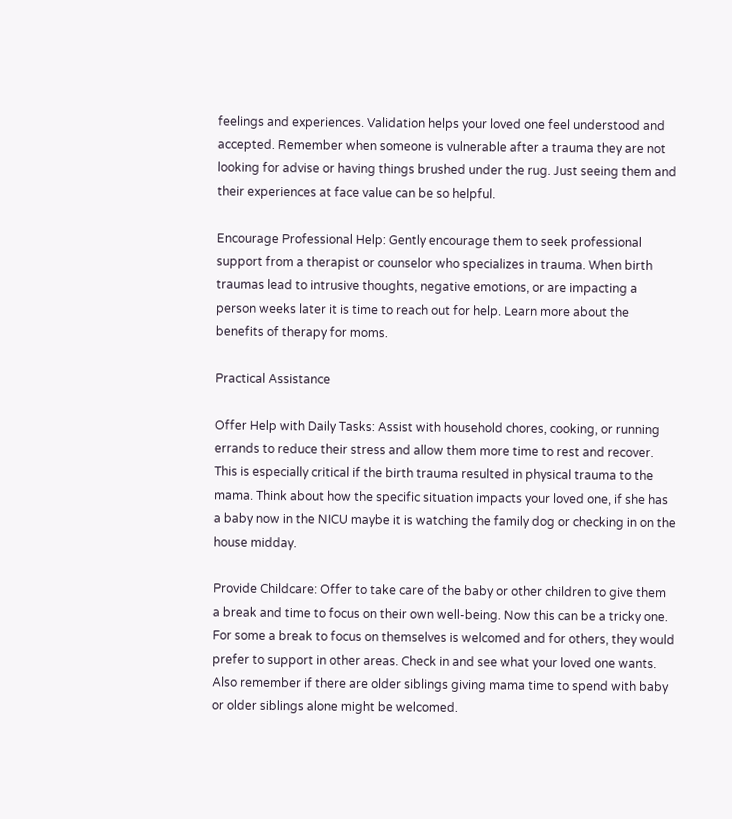feelings and experiences. Validation helps your loved one feel understood and accepted. Remember when someone is vulnerable after a trauma they are not looking for advise or having things brushed under the rug. Just seeing them and their experiences at face value can be so helpful.

Encourage Professional Help: Gently encourage them to seek professional support from a therapist or counselor who specializes in trauma. When birth traumas lead to intrusive thoughts, negative emotions, or are impacting a person weeks later it is time to reach out for help. Learn more about the benefits of therapy for moms.

Practical Assistance

Offer Help with Daily Tasks: Assist with household chores, cooking, or running errands to reduce their stress and allow them more time to rest and recover. This is especially critical if the birth trauma resulted in physical trauma to the mama. Think about how the specific situation impacts your loved one, if she has a baby now in the NICU maybe it is watching the family dog or checking in on the house midday.

Provide Childcare: Offer to take care of the baby or other children to give them a break and time to focus on their own well-being. Now this can be a tricky one. For some a break to focus on themselves is welcomed and for others, they would prefer to support in other areas. Check in and see what your loved one wants. Also remember if there are older siblings giving mama time to spend with baby or older siblings alone might be welcomed.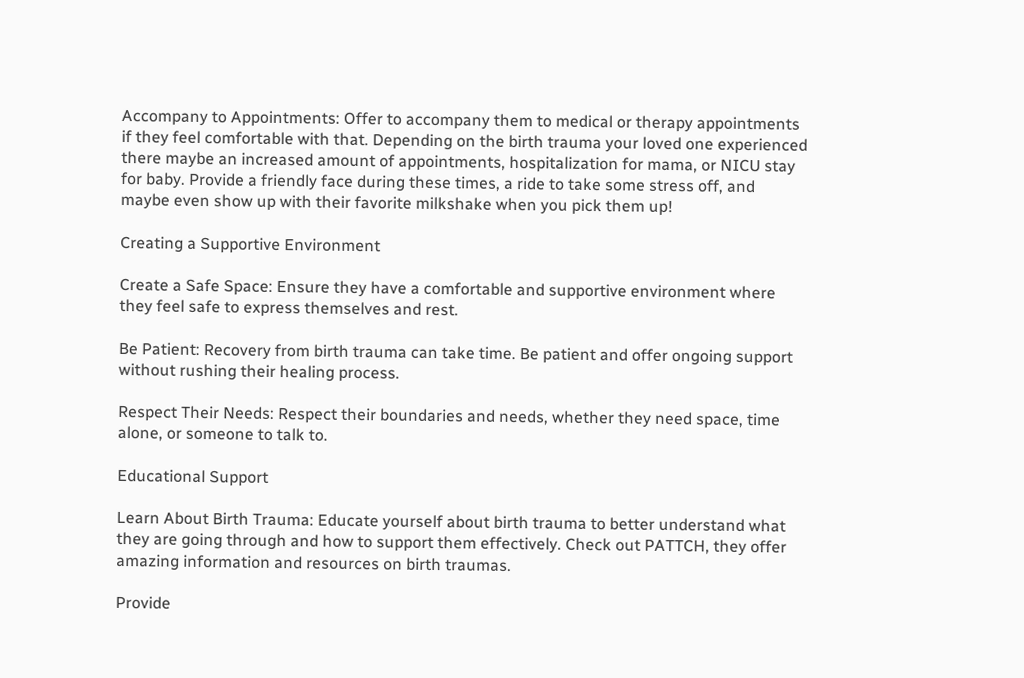Accompany to Appointments: Offer to accompany them to medical or therapy appointments if they feel comfortable with that. Depending on the birth trauma your loved one experienced there maybe an increased amount of appointments, hospitalization for mama, or NICU stay for baby. Provide a friendly face during these times, a ride to take some stress off, and maybe even show up with their favorite milkshake when you pick them up!

Creating a Supportive Environment

Create a Safe Space: Ensure they have a comfortable and supportive environment where they feel safe to express themselves and rest.

Be Patient: Recovery from birth trauma can take time. Be patient and offer ongoing support without rushing their healing process.

Respect Their Needs: Respect their boundaries and needs, whether they need space, time alone, or someone to talk to.

Educational Support

Learn About Birth Trauma: Educate yourself about birth trauma to better understand what they are going through and how to support them effectively. Check out PATTCH, they offer amazing information and resources on birth traumas.

Provide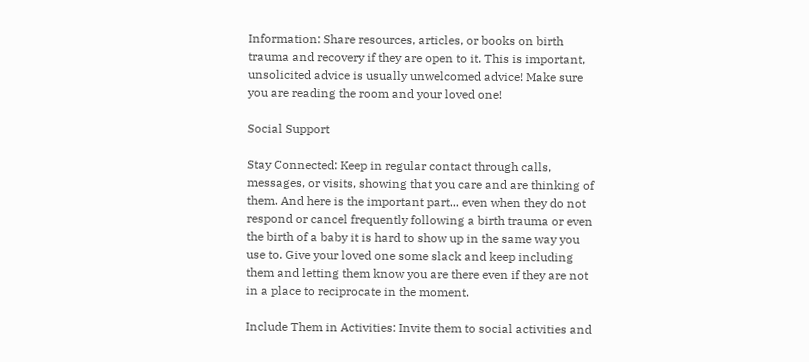Information: Share resources, articles, or books on birth trauma and recovery if they are open to it. This is important, unsolicited advice is usually unwelcomed advice! Make sure you are reading the room and your loved one!

Social Support

Stay Connected: Keep in regular contact through calls, messages, or visits, showing that you care and are thinking of them. And here is the important part... even when they do not respond or cancel frequently following a birth trauma or even the birth of a baby it is hard to show up in the same way you use to. Give your loved one some slack and keep including them and letting them know you are there even if they are not in a place to reciprocate in the moment.

Include Them in Activities: Invite them to social activities and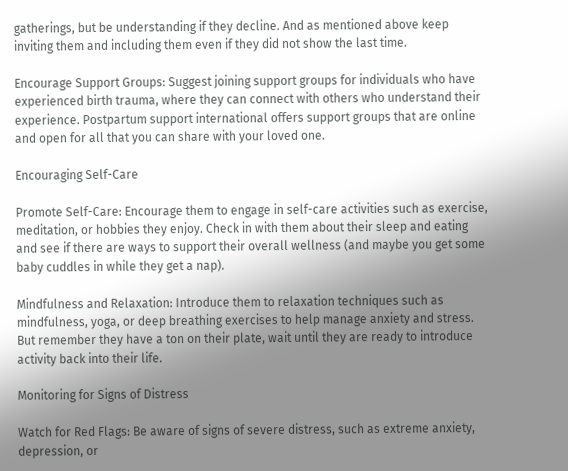gatherings, but be understanding if they decline. And as mentioned above keep inviting them and including them even if they did not show the last time.

Encourage Support Groups: Suggest joining support groups for individuals who have experienced birth trauma, where they can connect with others who understand their experience. Postpartum support international offers support groups that are online and open for all that you can share with your loved one.

Encouraging Self-Care

Promote Self-Care: Encourage them to engage in self-care activities such as exercise, meditation, or hobbies they enjoy. Check in with them about their sleep and eating and see if there are ways to support their overall wellness (and maybe you get some baby cuddles in while they get a nap).

Mindfulness and Relaxation: Introduce them to relaxation techniques such as mindfulness, yoga, or deep breathing exercises to help manage anxiety and stress. But remember they have a ton on their plate, wait until they are ready to introduce activity back into their life.

Monitoring for Signs of Distress

Watch for Red Flags: Be aware of signs of severe distress, such as extreme anxiety, depression, or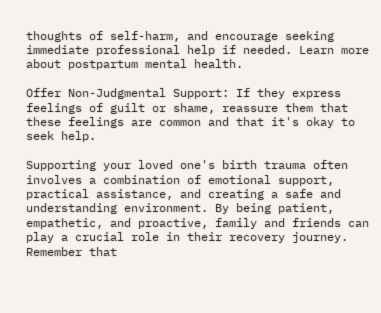thoughts of self-harm, and encourage seeking immediate professional help if needed. Learn more about postpartum mental health.

Offer Non-Judgmental Support: If they express feelings of guilt or shame, reassure them that these feelings are common and that it's okay to seek help.

Supporting your loved one's birth trauma often involves a combination of emotional support, practical assistance, and creating a safe and understanding environment. By being patient, empathetic, and proactive, family and friends can play a crucial role in their recovery journey. Remember that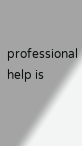professional help is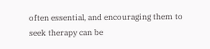often essential, and encouraging them to seek therapy can be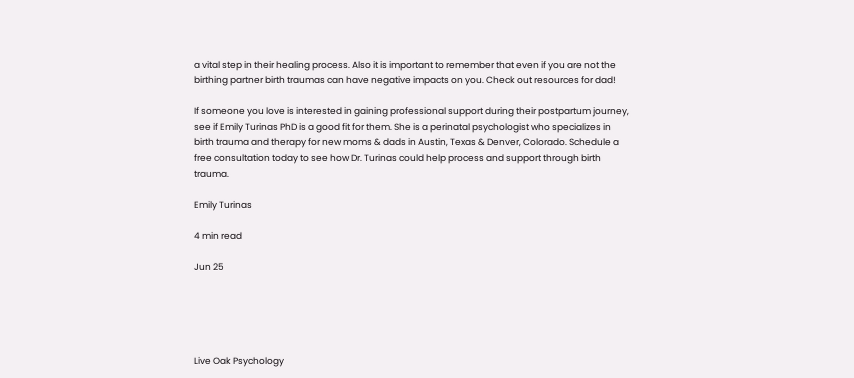a vital step in their healing process. Also it is important to remember that even if you are not the birthing partner birth traumas can have negative impacts on you. Check out resources for dad!

If someone you love is interested in gaining professional support during their postpartum journey, see if Emily Turinas PhD is a good fit for them. She is a perinatal psychologist who specializes in birth trauma and therapy for new moms & dads in Austin, Texas & Denver, Colorado. Schedule a free consultation today to see how Dr. Turinas could help process and support through birth trauma.

Emily Turinas

4 min read

Jun 25





Live Oak Psychology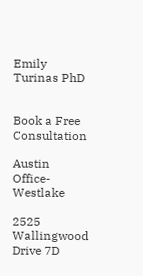Emily Turinas PhD


Book a Free Consultation

Austin Office-Westlake

2525 Wallingwood Drive 7D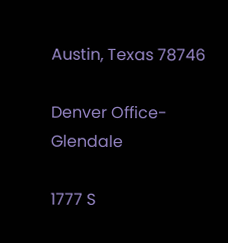Austin, Texas 78746

Denver Office-Glendale

1777 S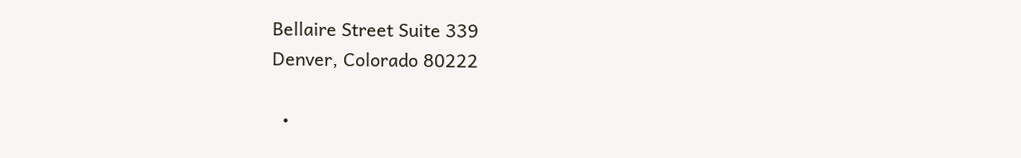Bellaire Street Suite 339
Denver, Colorado 80222

  •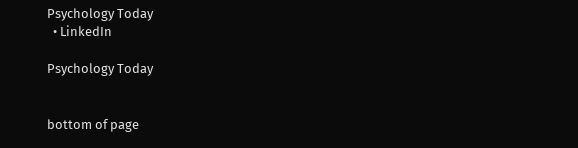Psychology Today
  • LinkedIn

Psychology Today


bottom of page